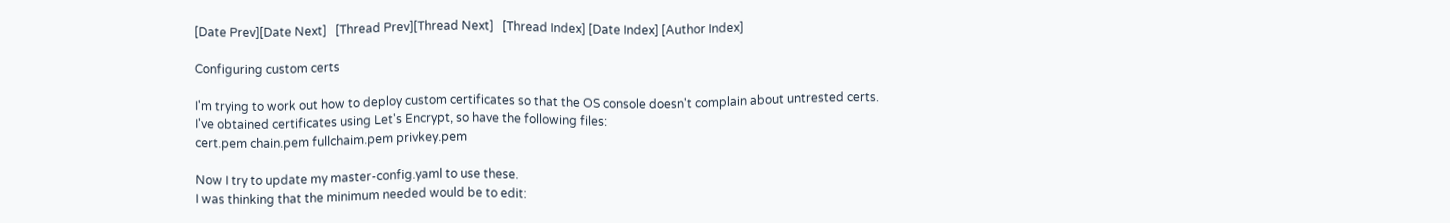[Date Prev][Date Next]   [Thread Prev][Thread Next]   [Thread Index] [Date Index] [Author Index]

Configuring custom certs

I'm trying to work out how to deploy custom certificates so that the OS console doesn't complain about untrested certs.
I've obtained certificates using Let's Encrypt, so have the following files:
cert.pem chain.pem fullchaim.pem privkey.pem

Now I try to update my master-config.yaml to use these.
I was thinking that the minimum needed would be to edit: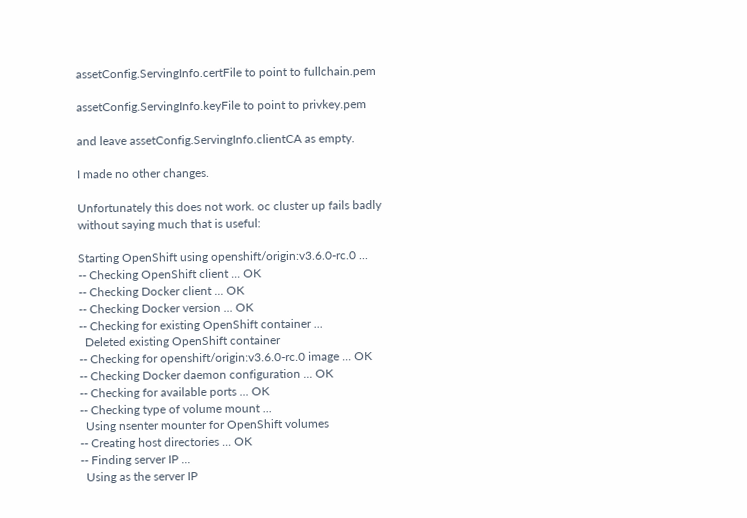assetConfig.ServingInfo.certFile to point to fullchain.pem

assetConfig.ServingInfo.keyFile to point to privkey.pem

and leave assetConfig.ServingInfo.clientCA as empty.

I made no other changes.

Unfortunately this does not work. oc cluster up fails badly without saying much that is useful:

Starting OpenShift using openshift/origin:v3.6.0-rc.0 ...
-- Checking OpenShift client ... OK
-- Checking Docker client ... OK
-- Checking Docker version ... OK
-- Checking for existing OpenShift container ...
  Deleted existing OpenShift container
-- Checking for openshift/origin:v3.6.0-rc.0 image ... OK
-- Checking Docker daemon configuration ... OK
-- Checking for available ports ... OK
-- Checking type of volume mount ...
  Using nsenter mounter for OpenShift volumes
-- Creating host directories ... OK
-- Finding server IP ...
  Using as the server IP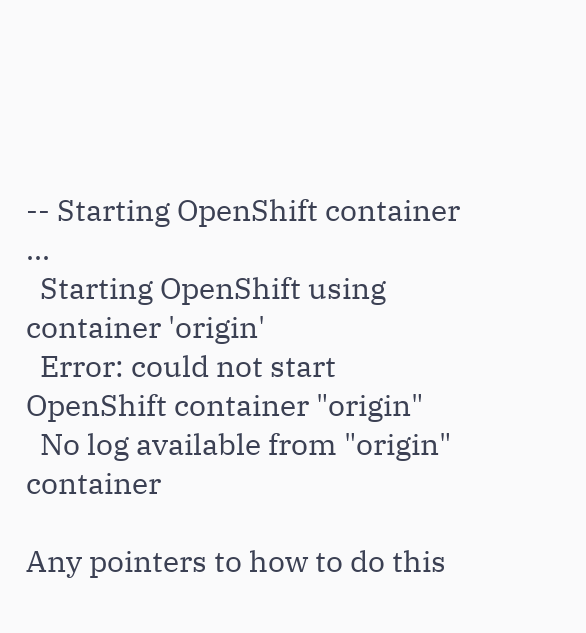-- Starting OpenShift container ...
  Starting OpenShift using container 'origin'
  Error: could not start OpenShift container "origin"
  No log available from "origin" container

Any pointers to how to do this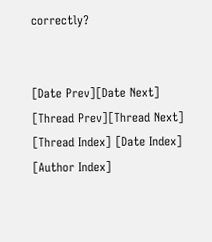correctly?


[Date Prev][Date Next]   [Thread Prev][Thread Next]   [Thread Index] [Date Index] [Author Index]